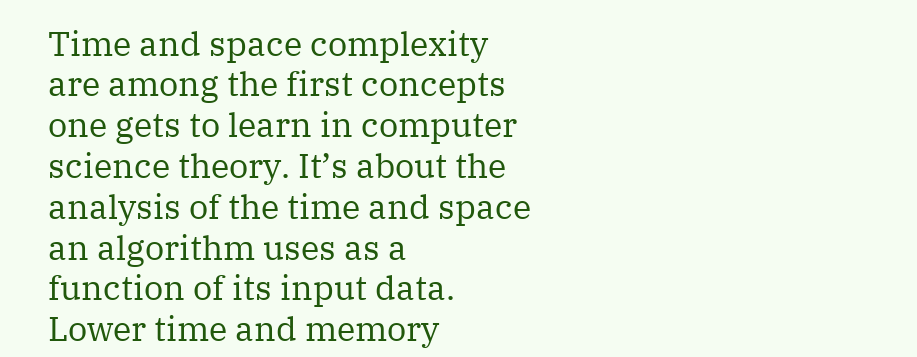Time and space complexity are among the first concepts one gets to learn in computer science theory. It’s about the analysis of the time and space an algorithm uses as a function of its input data. Lower time and memory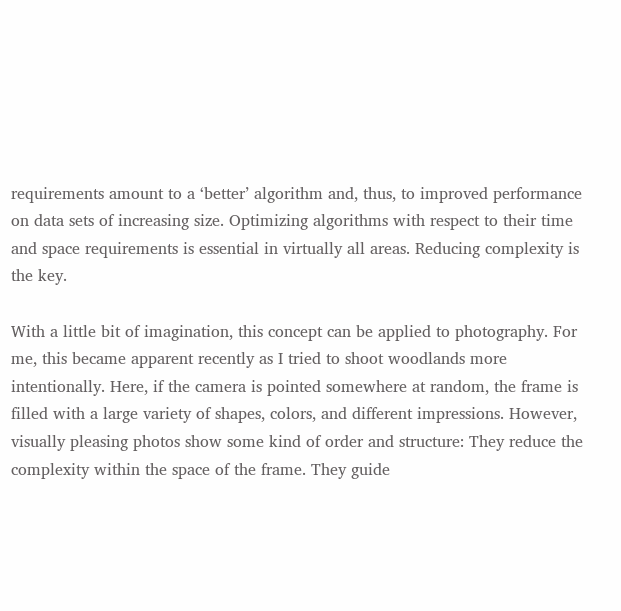requirements amount to a ‘better’ algorithm and, thus, to improved performance on data sets of increasing size. Optimizing algorithms with respect to their time and space requirements is essential in virtually all areas. Reducing complexity is the key.

With a little bit of imagination, this concept can be applied to photography. For me, this became apparent recently as I tried to shoot woodlands more intentionally. Here, if the camera is pointed somewhere at random, the frame is filled with a large variety of shapes, colors, and different impressions. However, visually pleasing photos show some kind of order and structure: They reduce the complexity within the space of the frame. They guide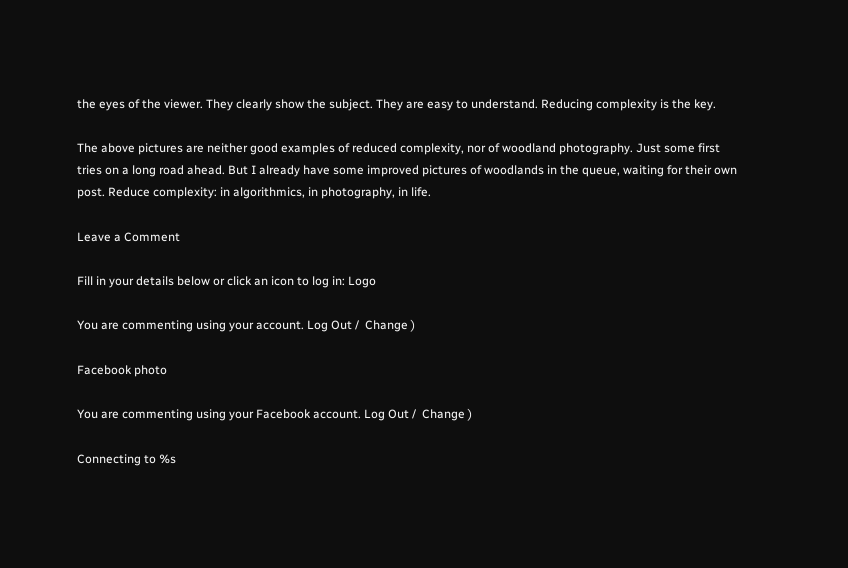the eyes of the viewer. They clearly show the subject. They are easy to understand. Reducing complexity is the key.

The above pictures are neither good examples of reduced complexity, nor of woodland photography. Just some first tries on a long road ahead. But I already have some improved pictures of woodlands in the queue, waiting for their own post. Reduce complexity: in algorithmics, in photography, in life.

Leave a Comment

Fill in your details below or click an icon to log in: Logo

You are commenting using your account. Log Out /  Change )

Facebook photo

You are commenting using your Facebook account. Log Out /  Change )

Connecting to %s